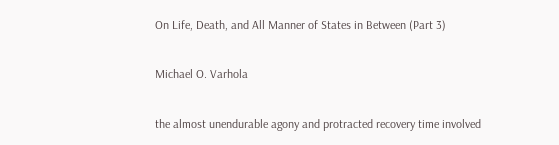On Life, Death, and All Manner of States in Between (Part 3)

Michael O. Varhola

the almost unendurable agony and protracted recovery time involved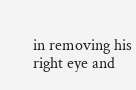in removing his right eye and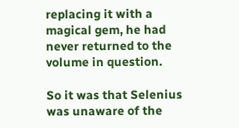replacing it with a magical gem, he had never returned to the volume in question.

So it was that Selenius was unaware of the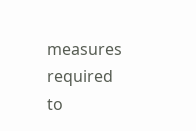measures required to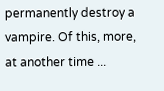permanently destroy a vampire. Of this, more, at another time ...